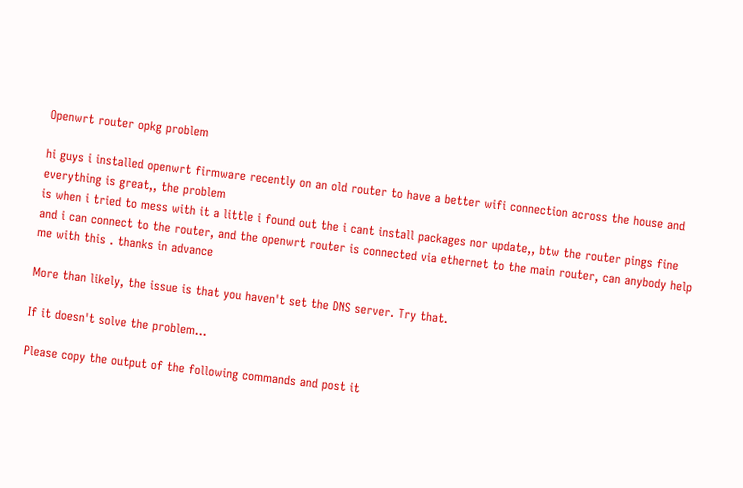Openwrt router opkg problem

hi guys i installed openwrt firmware recently on an old router to have a better wifi connection across the house and everything is great,, the problem
is when i tried to mess with it a little i found out the i cant install packages nor update,, btw the router pings fine and i can connect to the router, and the openwrt router is connected via ethernet to the main router, can anybody help me with this . thanks in advance

More than likely, the issue is that you haven't set the DNS server. Try that.

If it doesn't solve the problem...

Please copy the output of the following commands and post it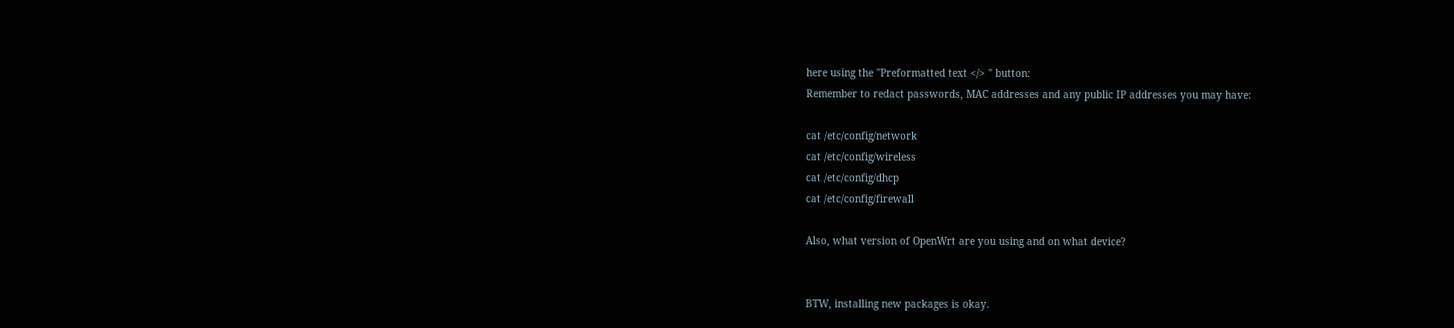here using the "Preformatted text </> " button:
Remember to redact passwords, MAC addresses and any public IP addresses you may have:

cat /etc/config/network
cat /etc/config/wireless
cat /etc/config/dhcp
cat /etc/config/firewall

Also, what version of OpenWrt are you using and on what device?


BTW, installing new packages is okay.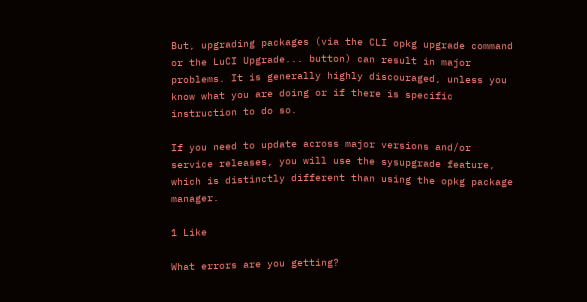But, upgrading packages (via the CLI opkg upgrade command or the LuCI Upgrade... button) can result in major problems. It is generally highly discouraged, unless you know what you are doing or if there is specific instruction to do so.

If you need to update across major versions and/or service releases, you will use the sysupgrade feature, which is distinctly different than using the opkg package manager.

1 Like

What errors are you getting?